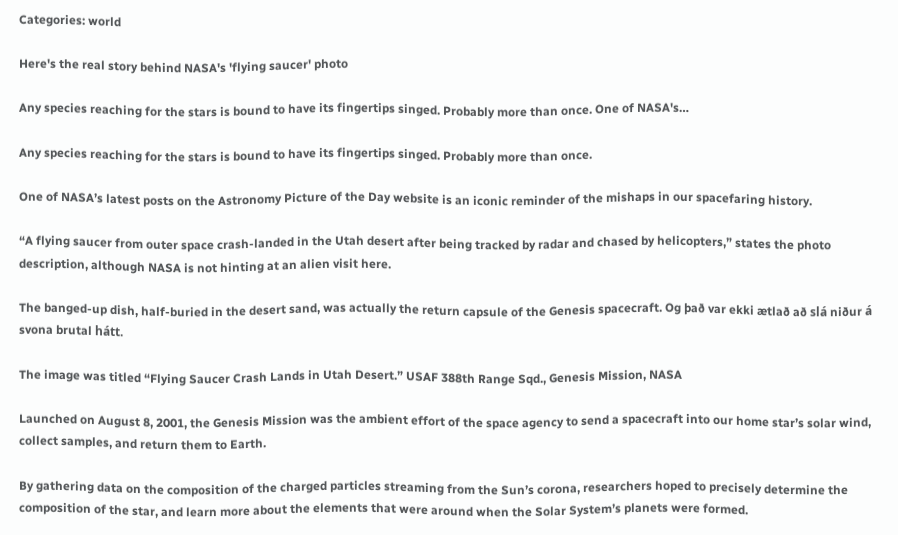Categories: world

Here's the real story behind NASA's 'flying saucer' photo

Any species reaching for the stars is bound to have its fingertips singed. Probably more than once. One of NASA's…

Any species reaching for the stars is bound to have its fingertips singed. Probably more than once.

One of NASA’s latest posts on the Astronomy Picture of the Day website is an iconic reminder of the mishaps in our spacefaring history.

“A flying saucer from outer space crash-landed in the Utah desert after being tracked by radar and chased by helicopters,” states the photo description, although NASA is not hinting at an alien visit here.

The banged-up dish, half-buried in the desert sand, was actually the return capsule of the Genesis spacecraft. Og það var ekki ætlað að slá niður á svona brutal hátt.

The image was titled “Flying Saucer Crash Lands in Utah Desert.” USAF 388th Range Sqd., Genesis Mission, NASA

Launched on August 8, 2001, the Genesis Mission was the ambient effort of the space agency to send a spacecraft into our home star’s solar wind, collect samples, and return them to Earth.

By gathering data on the composition of the charged particles streaming from the Sun’s corona, researchers hoped to precisely determine the composition of the star, and learn more about the elements that were around when the Solar System’s planets were formed.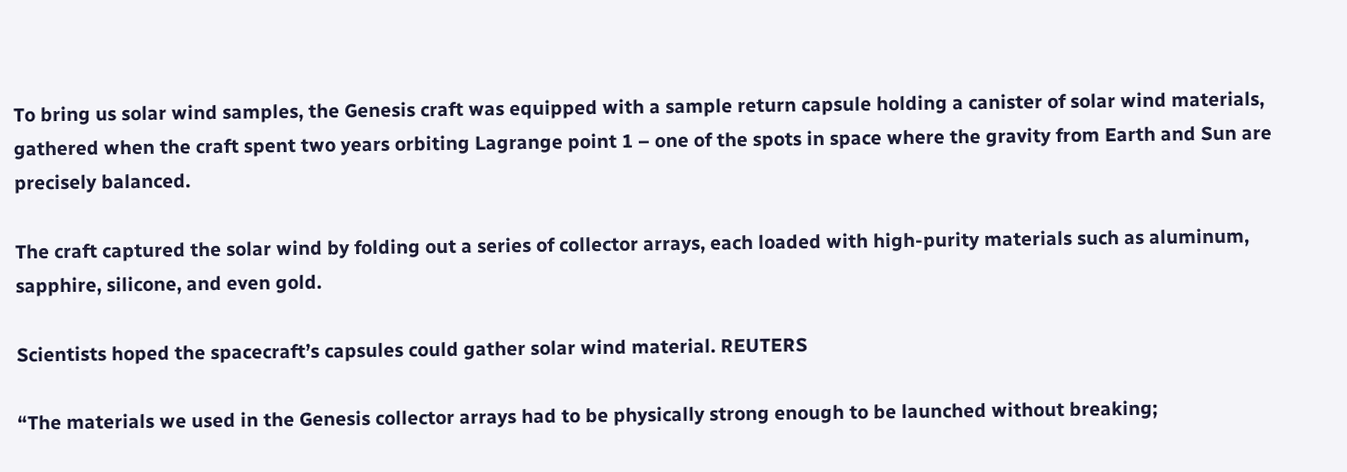To bring us solar wind samples, the Genesis craft was equipped with a sample return capsule holding a canister of solar wind materials, gathered when the craft spent two years orbiting Lagrange point 1 – one of the spots in space where the gravity from Earth and Sun are precisely balanced.

The craft captured the solar wind by folding out a series of collector arrays, each loaded with high-purity materials such as aluminum, sapphire, silicone, and even gold.

Scientists hoped the spacecraft’s capsules could gather solar wind material. REUTERS

“The materials we used in the Genesis collector arrays had to be physically strong enough to be launched without breaking;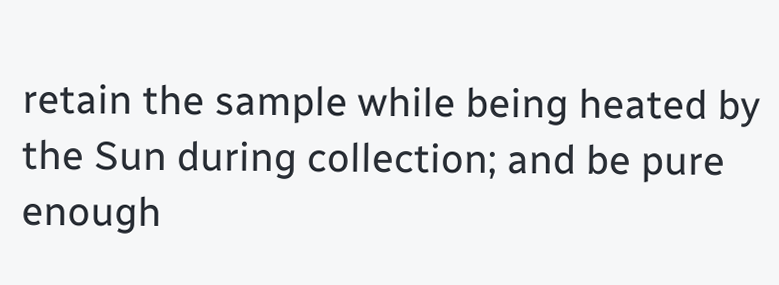retain the sample while being heated by the Sun during collection; and be pure enough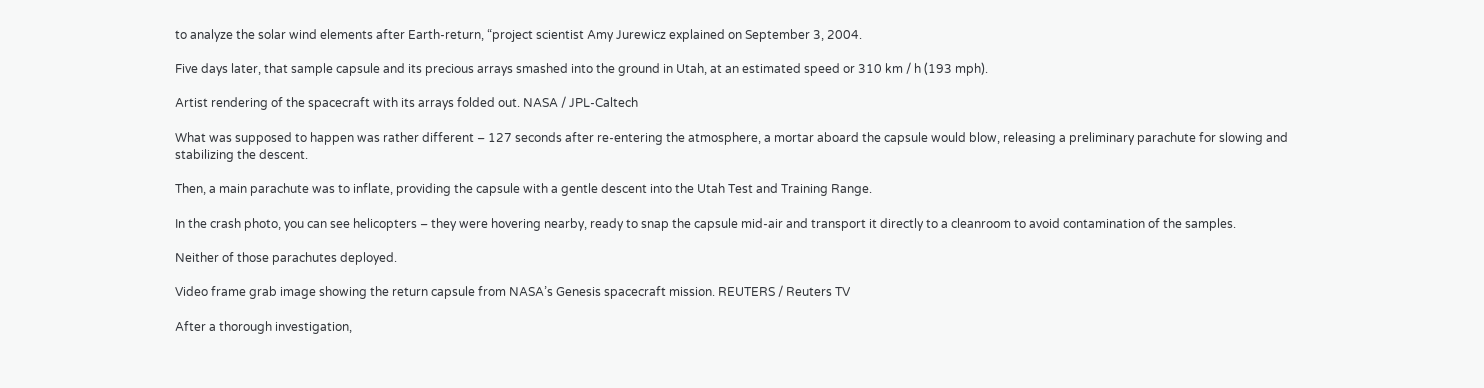to analyze the solar wind elements after Earth-return, “project scientist Amy Jurewicz explained on September 3, 2004.

Five days later, that sample capsule and its precious arrays smashed into the ground in Utah, at an estimated speed or 310 km / h (193 mph).

Artist rendering of the spacecraft with its arrays folded out. NASA / JPL-Caltech

What was supposed to happen was rather different – 127 seconds after re-entering the atmosphere, a mortar aboard the capsule would blow, releasing a preliminary parachute for slowing and stabilizing the descent.

Then, a main parachute was to inflate, providing the capsule with a gentle descent into the Utah Test and Training Range.

In the crash photo, you can see helicopters – they were hovering nearby, ready to snap the capsule mid-air and transport it directly to a cleanroom to avoid contamination of the samples.

Neither of those parachutes deployed.

Video frame grab image showing the return capsule from NASA’s Genesis spacecraft mission. REUTERS / Reuters TV

After a thorough investigation,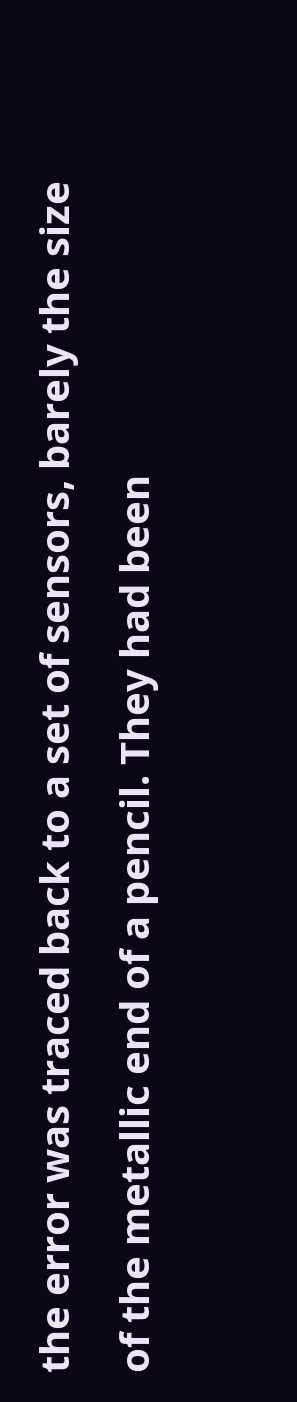the error was traced back to a set of sensors, barely the size of the metallic end of a pencil. They had been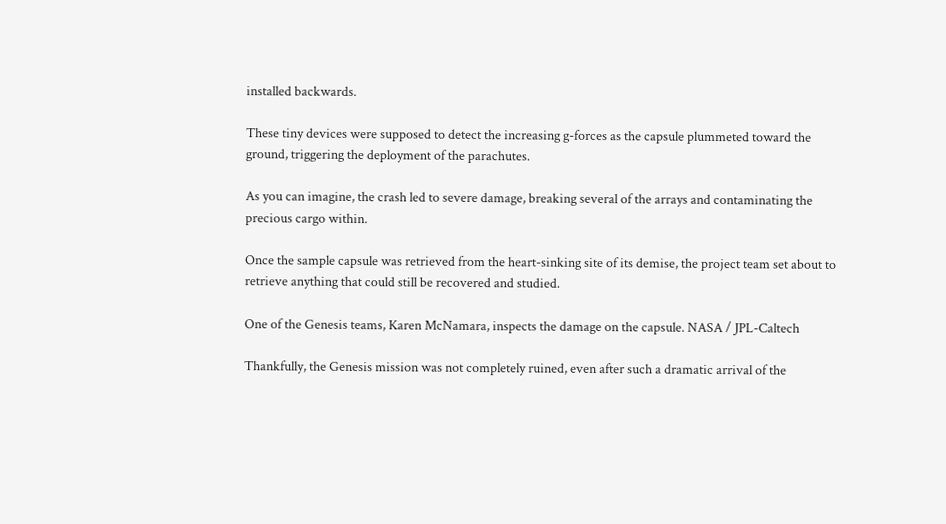installed backwards.

These tiny devices were supposed to detect the increasing g-forces as the capsule plummeted toward the ground, triggering the deployment of the parachutes.

As you can imagine, the crash led to severe damage, breaking several of the arrays and contaminating the precious cargo within.

Once the sample capsule was retrieved from the heart-sinking site of its demise, the project team set about to retrieve anything that could still be recovered and studied.

One of the Genesis teams, Karen McNamara, inspects the damage on the capsule. NASA / JPL-Caltech

Thankfully, the Genesis mission was not completely ruined, even after such a dramatic arrival of the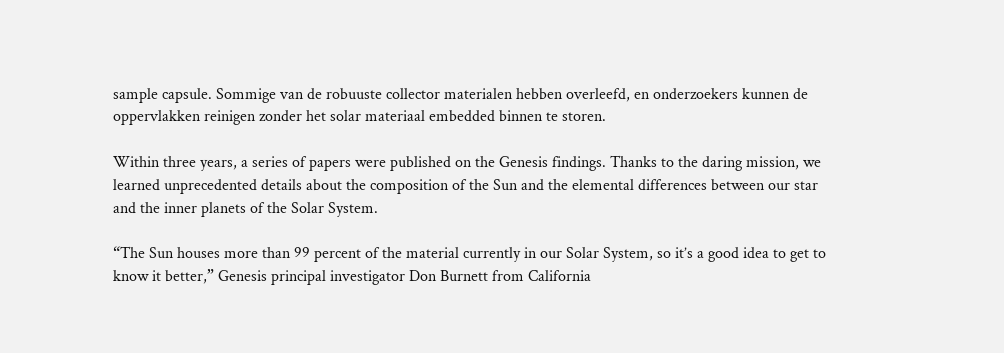sample capsule. Sommige van de robuuste collector materialen hebben overleefd, en onderzoekers kunnen de oppervlakken reinigen zonder het solar materiaal embedded binnen te storen.

Within three years, a series of papers were published on the Genesis findings. Thanks to the daring mission, we learned unprecedented details about the composition of the Sun and the elemental differences between our star and the inner planets of the Solar System.

“The Sun houses more than 99 percent of the material currently in our Solar System, so it’s a good idea to get to know it better,” Genesis principal investigator Don Burnett from California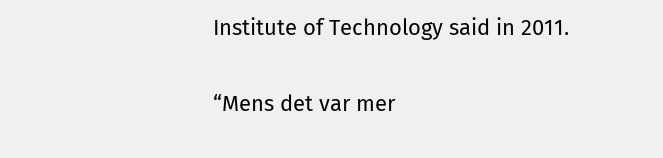Institute of Technology said in 2011.

“Mens det var mer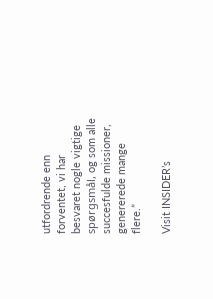utfordrende enn forventet, vi har besvaret nogle vigtige spørgsmål, og som alle succesfulde missioner, genererede mange flere.”

Visit INSIDER’s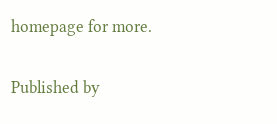homepage for more.

Published by